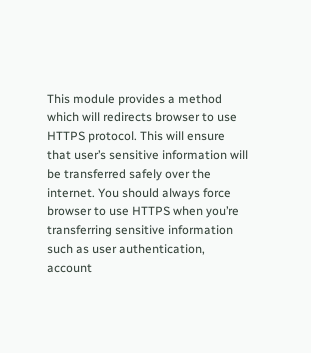This module provides a method which will redirects browser to use HTTPS protocol. This will ensure that user’s sensitive information will be transferred safely over the internet. You should always force browser to use HTTPS when you’re transferring sensitive information such as user authentication, account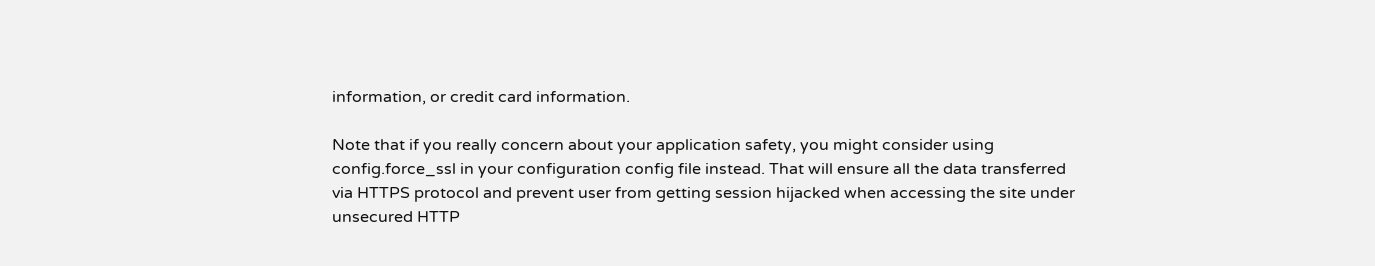information, or credit card information.

Note that if you really concern about your application safety, you might consider using config.force_ssl in your configuration config file instead. That will ensure all the data transferred via HTTPS protocol and prevent user from getting session hijacked when accessing the site under unsecured HTTP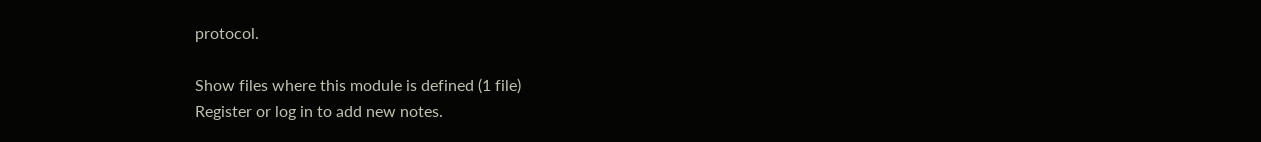protocol.

Show files where this module is defined (1 file)
Register or log in to add new notes.